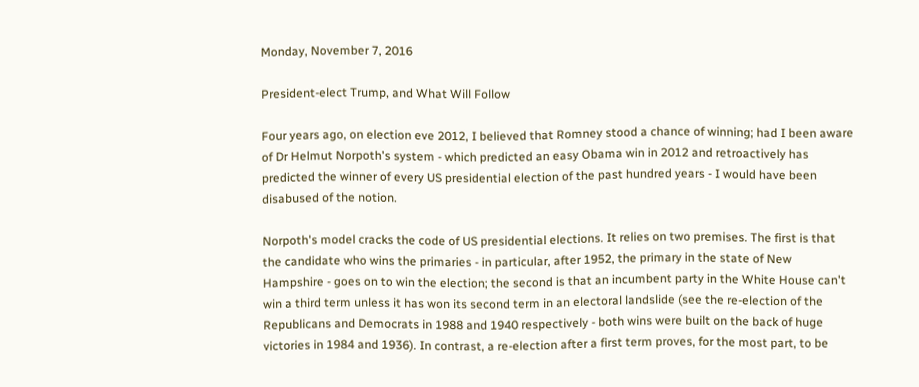Monday, November 7, 2016

President-elect Trump, and What Will Follow

Four years ago, on election eve 2012, I believed that Romney stood a chance of winning; had I been aware of Dr Helmut Norpoth's system - which predicted an easy Obama win in 2012 and retroactively has predicted the winner of every US presidential election of the past hundred years - I would have been disabused of the notion.

Norpoth's model cracks the code of US presidential elections. It relies on two premises. The first is that the candidate who wins the primaries - in particular, after 1952, the primary in the state of New Hampshire - goes on to win the election; the second is that an incumbent party in the White House can't win a third term unless it has won its second term in an electoral landslide (see the re-election of the Republicans and Democrats in 1988 and 1940 respectively - both wins were built on the back of huge victories in 1984 and 1936). In contrast, a re-election after a first term proves, for the most part, to be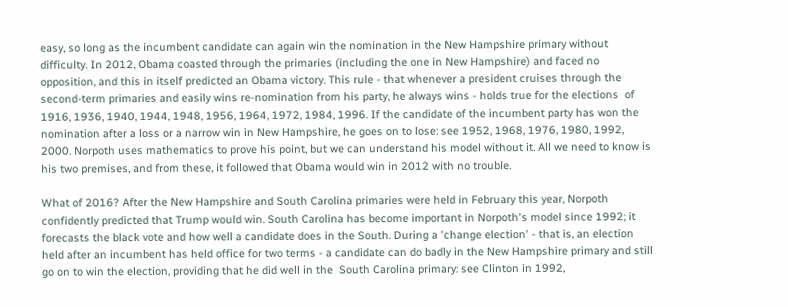easy, so long as the incumbent candidate can again win the nomination in the New Hampshire primary without difficulty. In 2012, Obama coasted through the primaries (including the one in New Hampshire) and faced no opposition, and this in itself predicted an Obama victory. This rule - that whenever a president cruises through the second-term primaries and easily wins re-nomination from his party, he always wins - holds true for the elections  of 1916, 1936, 1940, 1944, 1948, 1956, 1964, 1972, 1984, 1996. If the candidate of the incumbent party has won the nomination after a loss or a narrow win in New Hampshire, he goes on to lose: see 1952, 1968, 1976, 1980, 1992, 2000. Norpoth uses mathematics to prove his point, but we can understand his model without it. All we need to know is his two premises, and from these, it followed that Obama would win in 2012 with no trouble.

What of 2016? After the New Hampshire and South Carolina primaries were held in February this year, Norpoth confidently predicted that Trump would win. South Carolina has become important in Norpoth's model since 1992; it forecasts the black vote and how well a candidate does in the South. During a 'change election' - that is, an election held after an incumbent has held office for two terms - a candidate can do badly in the New Hampshire primary and still go on to win the election, providing that he did well in the  South Carolina primary: see Clinton in 1992,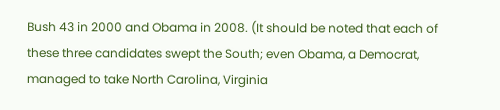Bush 43 in 2000 and Obama in 2008. (It should be noted that each of these three candidates swept the South; even Obama, a Democrat, managed to take North Carolina, Virginia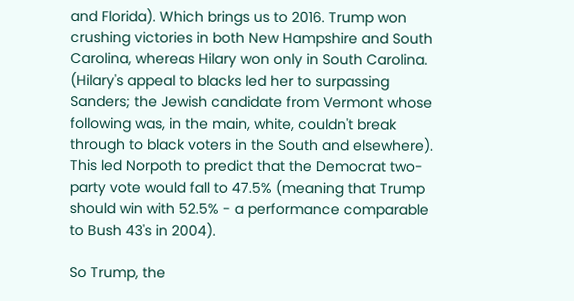and Florida). Which brings us to 2016. Trump won crushing victories in both New Hampshire and South Carolina, whereas Hilary won only in South Carolina. (Hilary's appeal to blacks led her to surpassing Sanders; the Jewish candidate from Vermont whose following was, in the main, white, couldn't break through to black voters in the South and elsewhere). This led Norpoth to predict that the Democrat two-party vote would fall to 47.5% (meaning that Trump should win with 52.5% - a performance comparable to Bush 43's in 2004).

So Trump, the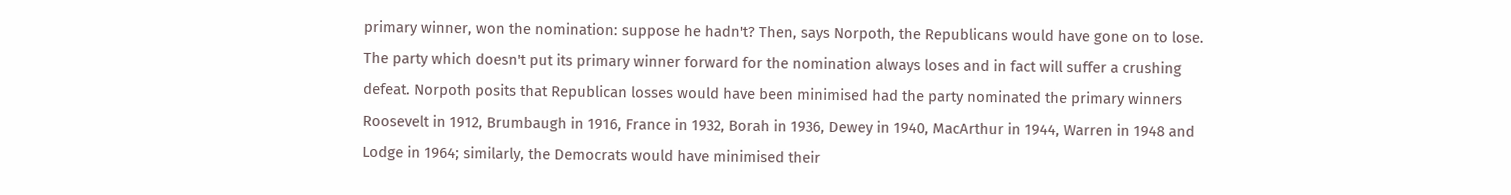primary winner, won the nomination: suppose he hadn't? Then, says Norpoth, the Republicans would have gone on to lose. The party which doesn't put its primary winner forward for the nomination always loses and in fact will suffer a crushing defeat. Norpoth posits that Republican losses would have been minimised had the party nominated the primary winners Roosevelt in 1912, Brumbaugh in 1916, France in 1932, Borah in 1936, Dewey in 1940, MacArthur in 1944, Warren in 1948 and Lodge in 1964; similarly, the Democrats would have minimised their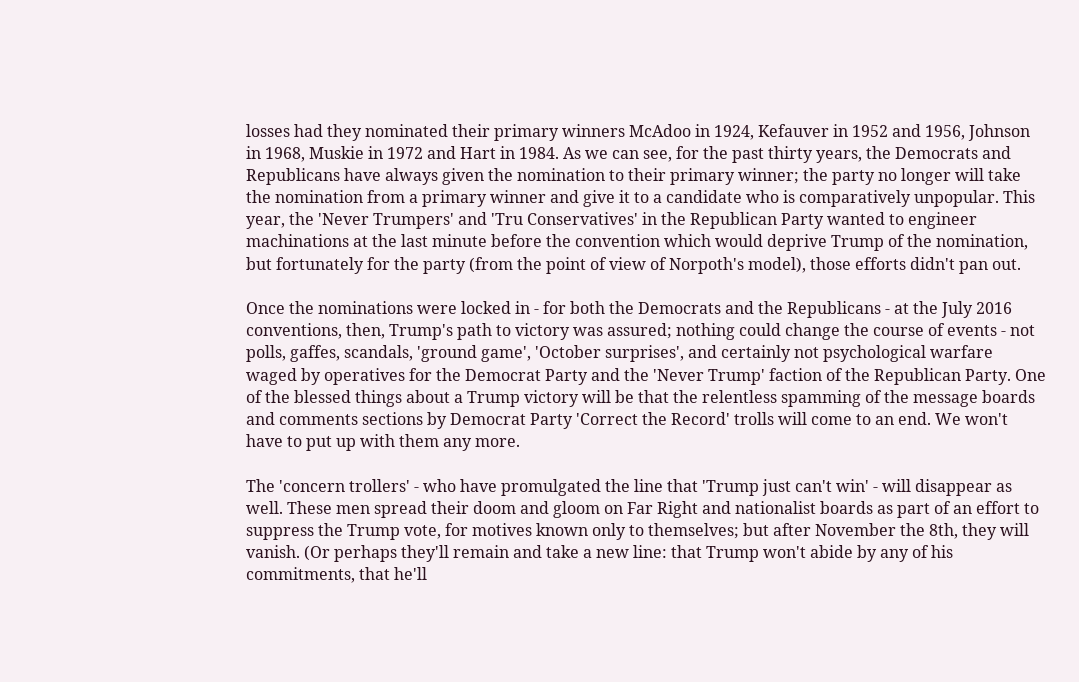losses had they nominated their primary winners McAdoo in 1924, Kefauver in 1952 and 1956, Johnson in 1968, Muskie in 1972 and Hart in 1984. As we can see, for the past thirty years, the Democrats and Republicans have always given the nomination to their primary winner; the party no longer will take the nomination from a primary winner and give it to a candidate who is comparatively unpopular. This year, the 'Never Trumpers' and 'Tru Conservatives' in the Republican Party wanted to engineer machinations at the last minute before the convention which would deprive Trump of the nomination, but fortunately for the party (from the point of view of Norpoth's model), those efforts didn't pan out.

Once the nominations were locked in - for both the Democrats and the Republicans - at the July 2016 conventions, then, Trump's path to victory was assured; nothing could change the course of events - not polls, gaffes, scandals, 'ground game', 'October surprises', and certainly not psychological warfare waged by operatives for the Democrat Party and the 'Never Trump' faction of the Republican Party. One of the blessed things about a Trump victory will be that the relentless spamming of the message boards and comments sections by Democrat Party 'Correct the Record' trolls will come to an end. We won't have to put up with them any more.

The 'concern trollers' - who have promulgated the line that 'Trump just can't win' - will disappear as well. These men spread their doom and gloom on Far Right and nationalist boards as part of an effort to suppress the Trump vote, for motives known only to themselves; but after November the 8th, they will vanish. (Or perhaps they'll remain and take a new line: that Trump won't abide by any of his commitments, that he'll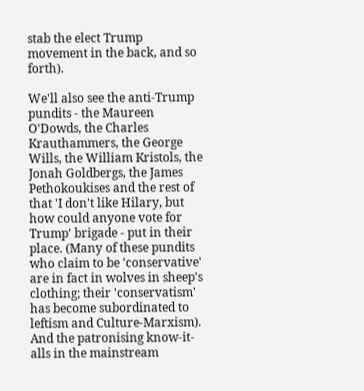stab the elect Trump movement in the back, and so forth).

We'll also see the anti-Trump pundits - the Maureen O'Dowds, the Charles Krauthammers, the George Wills, the William Kristols, the Jonah Goldbergs, the James Pethokoukises and the rest of that 'I don't like Hilary, but how could anyone vote for Trump' brigade - put in their place. (Many of these pundits who claim to be 'conservative' are in fact in wolves in sheep's clothing; their 'conservatism' has become subordinated to leftism and Culture-Marxism). And the patronising know-it-alls in the mainstream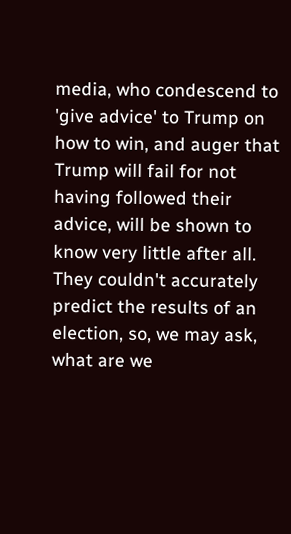media, who condescend to 'give advice' to Trump on how to win, and auger that Trump will fail for not having followed their advice, will be shown to know very little after all. They couldn't accurately predict the results of an election, so, we may ask, what are we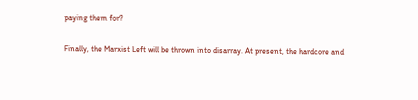paying them for?

Finally, the Marxist Left will be thrown into disarray. At present, the hardcore and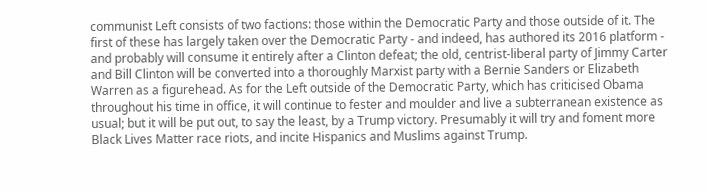communist Left consists of two factions: those within the Democratic Party and those outside of it. The first of these has largely taken over the Democratic Party - and indeed, has authored its 2016 platform - and probably will consume it entirely after a Clinton defeat; the old, centrist-liberal party of Jimmy Carter and Bill Clinton will be converted into a thoroughly Marxist party with a Bernie Sanders or Elizabeth Warren as a figurehead. As for the Left outside of the Democratic Party, which has criticised Obama throughout his time in office, it will continue to fester and moulder and live a subterranean existence as usual; but it will be put out, to say the least, by a Trump victory. Presumably it will try and foment more Black Lives Matter race riots, and incite Hispanics and Muslims against Trump.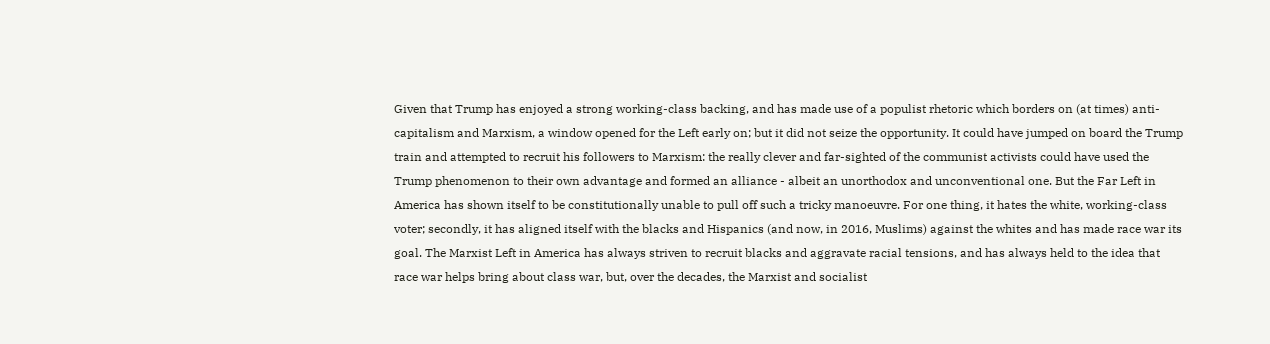Given that Trump has enjoyed a strong working-class backing, and has made use of a populist rhetoric which borders on (at times) anti-capitalism and Marxism, a window opened for the Left early on; but it did not seize the opportunity. It could have jumped on board the Trump train and attempted to recruit his followers to Marxism: the really clever and far-sighted of the communist activists could have used the Trump phenomenon to their own advantage and formed an alliance - albeit an unorthodox and unconventional one. But the Far Left in America has shown itself to be constitutionally unable to pull off such a tricky manoeuvre. For one thing, it hates the white, working-class voter; secondly, it has aligned itself with the blacks and Hispanics (and now, in 2016, Muslims) against the whites and has made race war its goal. The Marxist Left in America has always striven to recruit blacks and aggravate racial tensions, and has always held to the idea that race war helps bring about class war, but, over the decades, the Marxist and socialist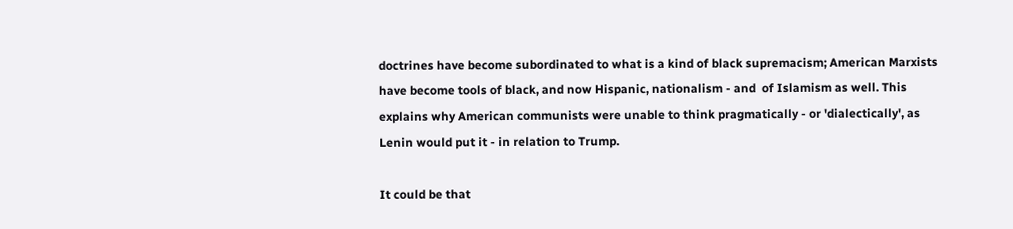doctrines have become subordinated to what is a kind of black supremacism; American Marxists have become tools of black, and now Hispanic, nationalism - and  of Islamism as well. This explains why American communists were unable to think pragmatically - or 'dialectically', as Lenin would put it - in relation to Trump.

It could be that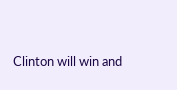Clinton will win and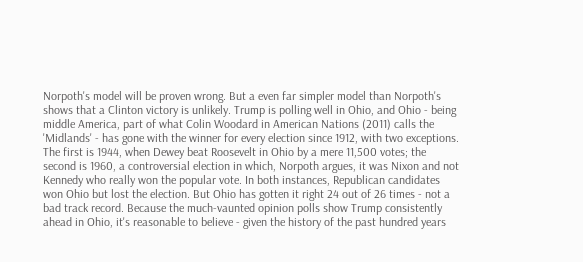Norpoth's model will be proven wrong. But a even far simpler model than Norpoth's shows that a Clinton victory is unlikely. Trump is polling well in Ohio, and Ohio - being middle America, part of what Colin Woodard in American Nations (2011) calls the 'Midlands' - has gone with the winner for every election since 1912, with two exceptions. The first is 1944, when Dewey beat Roosevelt in Ohio by a mere 11,500 votes; the second is 1960, a controversial election in which, Norpoth argues, it was Nixon and not Kennedy who really won the popular vote. In both instances, Republican candidates won Ohio but lost the election. But Ohio has gotten it right 24 out of 26 times - not a bad track record. Because the much-vaunted opinion polls show Trump consistently ahead in Ohio, it's reasonable to believe - given the history of the past hundred years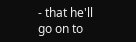- that he'll go on to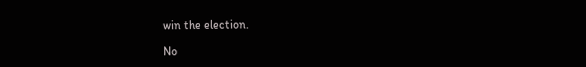win the election.

No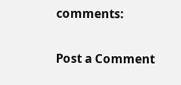comments:

Post a Comment